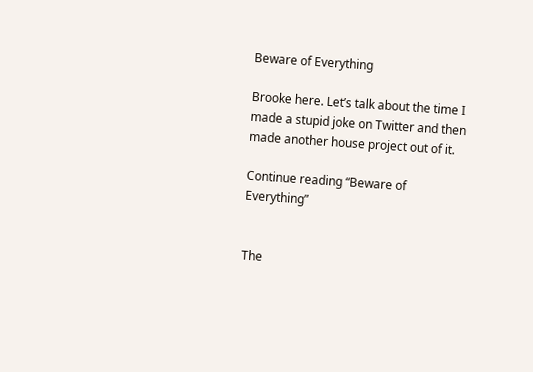Beware of Everything

Brooke here. Let’s talk about the time I made a stupid joke on Twitter and then made another house project out of it.

Continue reading “Beware of Everything”


The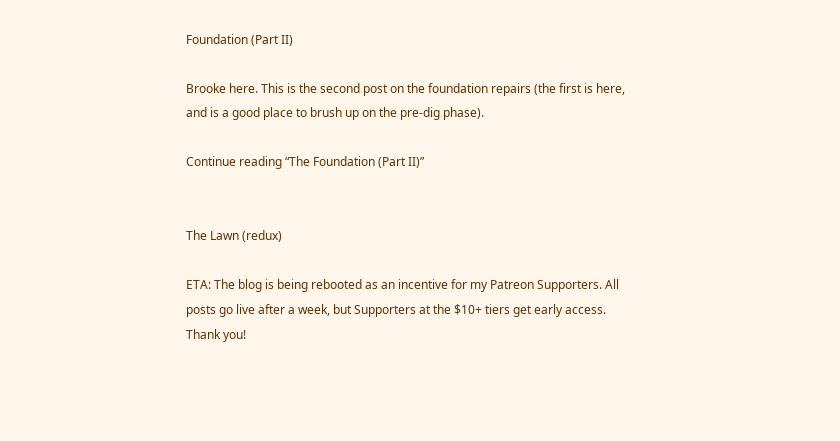Foundation (Part II)

Brooke here. This is the second post on the foundation repairs (the first is here, and is a good place to brush up on the pre-dig phase).

Continue reading “The Foundation (Part II)”


The Lawn (redux)

ETA: The blog is being rebooted as an incentive for my Patreon Supporters. All posts go live after a week, but Supporters at the $10+ tiers get early access. Thank you!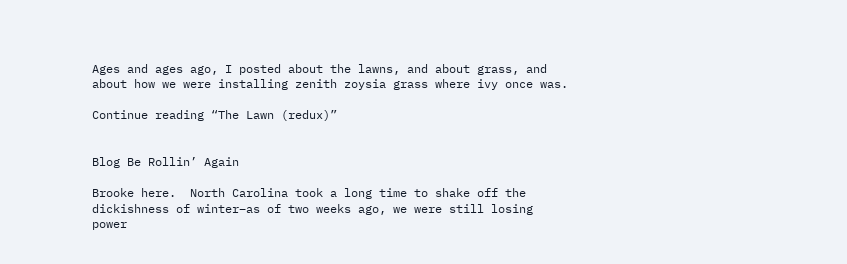Ages and ages ago, I posted about the lawns, and about grass, and about how we were installing zenith zoysia grass where ivy once was.

Continue reading “The Lawn (redux)”


Blog Be Rollin’ Again

Brooke here.  North Carolina took a long time to shake off the dickishness of winter–as of two weeks ago, we were still losing power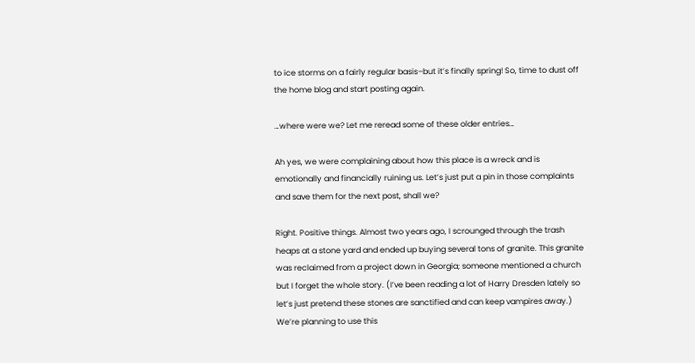to ice storms on a fairly regular basis–but it’s finally spring! So, time to dust off the home blog and start posting again.

…where were we? Let me reread some of these older entries…

Ah yes, we were complaining about how this place is a wreck and is  emotionally and financially ruining us. Let’s just put a pin in those complaints and save them for the next post, shall we?

Right. Positive things. Almost two years ago, I scrounged through the trash heaps at a stone yard and ended up buying several tons of granite. This granite was reclaimed from a project down in Georgia; someone mentioned a church but I forget the whole story. (I’ve been reading a lot of Harry Dresden lately so let’s just pretend these stones are sanctified and can keep vampires away.) We’re planning to use this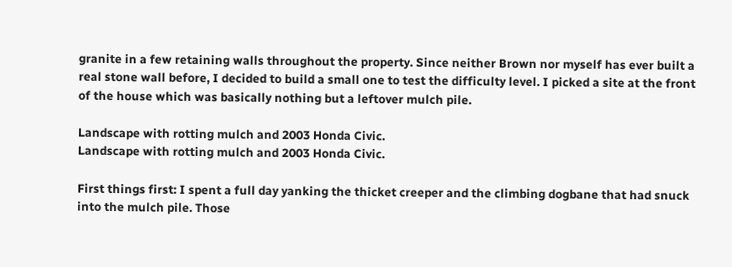granite in a few retaining walls throughout the property. Since neither Brown nor myself has ever built a real stone wall before, I decided to build a small one to test the difficulty level. I picked a site at the front of the house which was basically nothing but a leftover mulch pile.

Landscape with rotting mulch and 2003 Honda Civic.
Landscape with rotting mulch and 2003 Honda Civic.

First things first: I spent a full day yanking the thicket creeper and the climbing dogbane that had snuck into the mulch pile. Those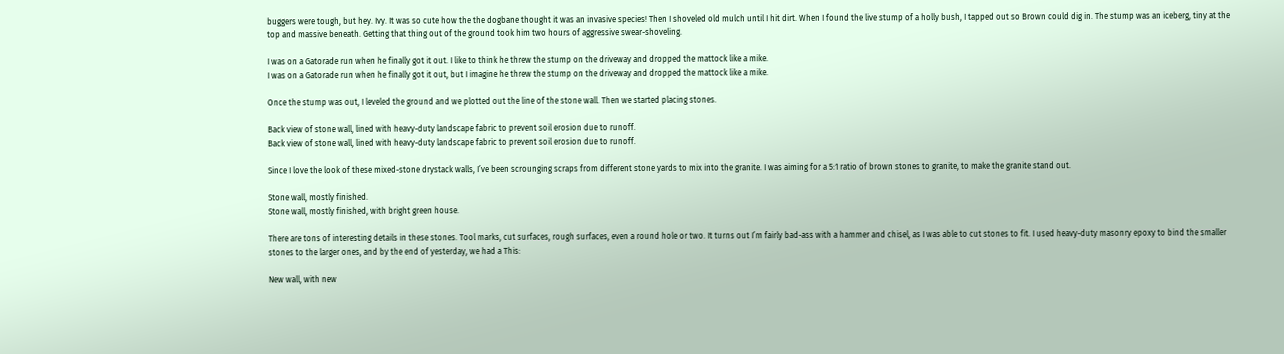buggers were tough, but hey. Ivy. It was so cute how the the dogbane thought it was an invasive species! Then I shoveled old mulch until I hit dirt. When I found the live stump of a holly bush, I tapped out so Brown could dig in. The stump was an iceberg, tiny at the top and massive beneath. Getting that thing out of the ground took him two hours of aggressive swear-shoveling.

I was on a Gatorade run when he finally got it out. I like to think he threw the stump on the driveway and dropped the mattock like a mike.
I was on a Gatorade run when he finally got it out, but I imagine he threw the stump on the driveway and dropped the mattock like a mike.

Once the stump was out, I leveled the ground and we plotted out the line of the stone wall. Then we started placing stones.

Back view of stone wall, lined with heavy-duty landscape fabric to prevent soil erosion due to runoff.
Back view of stone wall, lined with heavy-duty landscape fabric to prevent soil erosion due to runoff.

Since I love the look of these mixed-stone drystack walls, I’ve been scrounging scraps from different stone yards to mix into the granite. I was aiming for a 5:1 ratio of brown stones to granite, to make the granite stand out.

Stone wall, mostly finished.
Stone wall, mostly finished, with bright green house.

There are tons of interesting details in these stones. Tool marks, cut surfaces, rough surfaces, even a round hole or two. It turns out I’m fairly bad-ass with a hammer and chisel, as I was able to cut stones to fit. I used heavy-duty masonry epoxy to bind the smaller stones to the larger ones, and by the end of yesterday, we had a This:

New wall, with new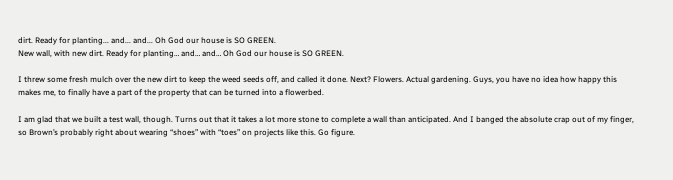dirt. Ready for planting... and... and... Oh God our house is SO GREEN.
New wall, with new dirt. Ready for planting… and… and… Oh God our house is SO GREEN.

I threw some fresh mulch over the new dirt to keep the weed seeds off, and called it done. Next? Flowers. Actual gardening. Guys, you have no idea how happy this makes me, to finally have a part of the property that can be turned into a flowerbed.

I am glad that we built a test wall, though. Turns out that it takes a lot more stone to complete a wall than anticipated. And I banged the absolute crap out of my finger, so Brown’s probably right about wearing “shoes” with “toes” on projects like this. Go figure.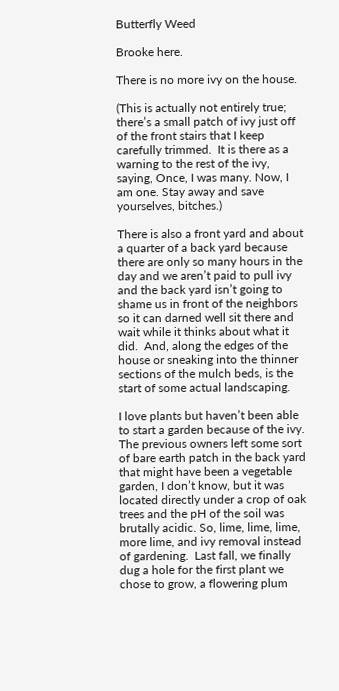Butterfly Weed

Brooke here.

There is no more ivy on the house.

(This is actually not entirely true; there’s a small patch of ivy just off of the front stairs that I keep carefully trimmed.  It is there as a warning to the rest of the ivy, saying, Once, I was many. Now, I am one. Stay away and save yourselves, bitches.)

There is also a front yard and about a quarter of a back yard because there are only so many hours in the day and we aren’t paid to pull ivy and the back yard isn’t going to shame us in front of the neighbors so it can darned well sit there and wait while it thinks about what it did.  And, along the edges of the house or sneaking into the thinner sections of the mulch beds, is the start of some actual landscaping.

I love plants but haven’t been able to start a garden because of the ivy. The previous owners left some sort of bare earth patch in the back yard that might have been a vegetable garden, I don’t know, but it was located directly under a crop of oak trees and the pH of the soil was brutally acidic. So, lime, lime, lime, more lime, and ivy removal instead of gardening.  Last fall, we finally dug a hole for the first plant we chose to grow, a flowering plum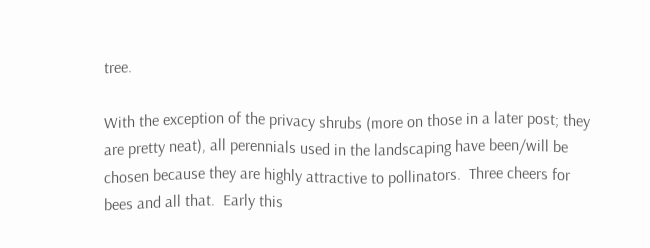tree.

With the exception of the privacy shrubs (more on those in a later post; they are pretty neat), all perennials used in the landscaping have been/will be chosen because they are highly attractive to pollinators.  Three cheers for bees and all that.  Early this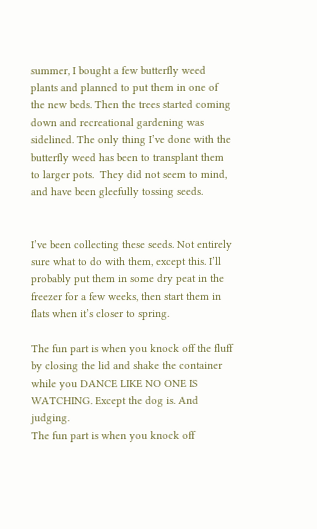summer, I bought a few butterfly weed plants and planned to put them in one of the new beds. Then the trees started coming down and recreational gardening was sidelined. The only thing I’ve done with the butterfly weed has been to transplant them to larger pots.  They did not seem to mind, and have been gleefully tossing seeds.


I’ve been collecting these seeds. Not entirely sure what to do with them, except this. I’ll probably put them in some dry peat in the freezer for a few weeks, then start them in flats when it’s closer to spring.

The fun part is when you knock off the fluff by closing the lid and shake the container while you DANCE LIKE NO ONE IS WATCHING. Except the dog is. And judging.
The fun part is when you knock off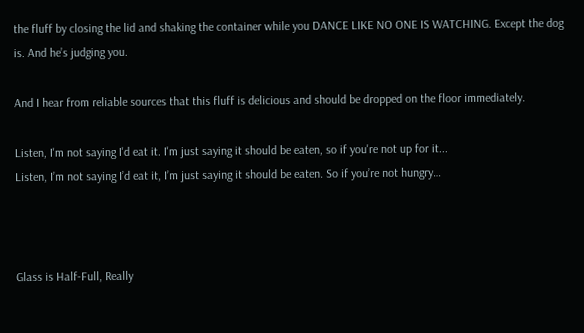the fluff by closing the lid and shaking the container while you DANCE LIKE NO ONE IS WATCHING. Except the dog is. And he’s judging you.

And I hear from reliable sources that this fluff is delicious and should be dropped on the floor immediately.

Listen, I'm not saying I'd eat it. I'm just saying it should be eaten, so if you're not up for it...
Listen, I’m not saying I’d eat it, I’m just saying it should be eaten. So if you’re not hungry…



Glass is Half-Full, Really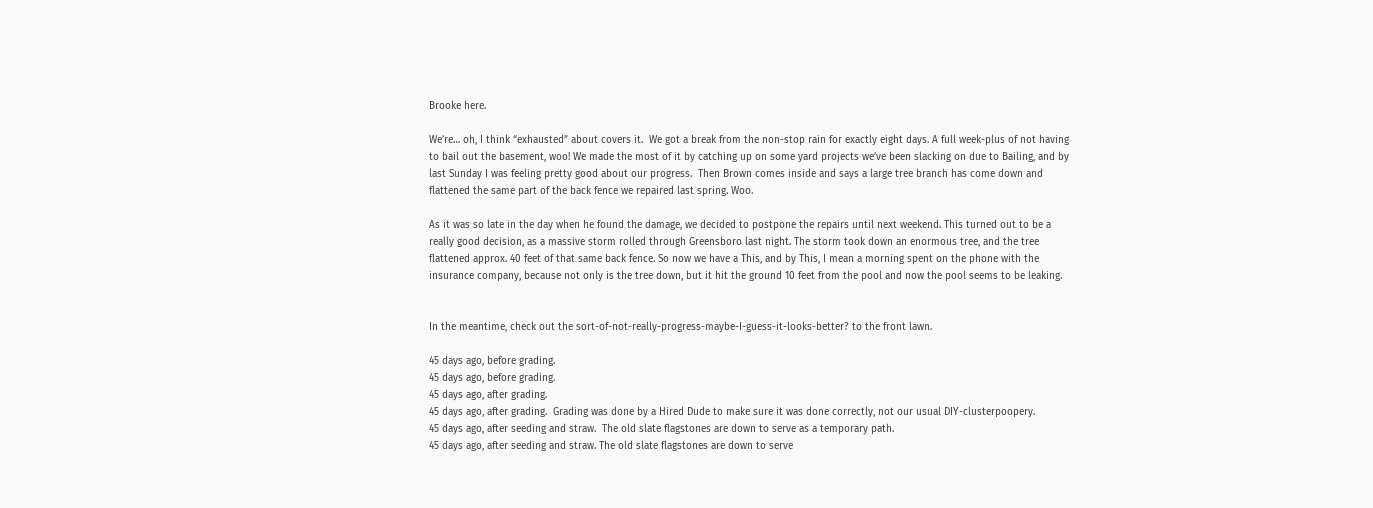Brooke here.

We’re… oh, I think “exhausted” about covers it.  We got a break from the non-stop rain for exactly eight days. A full week-plus of not having to bail out the basement, woo! We made the most of it by catching up on some yard projects we’ve been slacking on due to Bailing, and by last Sunday I was feeling pretty good about our progress.  Then Brown comes inside and says a large tree branch has come down and flattened the same part of the back fence we repaired last spring. Woo.

As it was so late in the day when he found the damage, we decided to postpone the repairs until next weekend. This turned out to be a really good decision, as a massive storm rolled through Greensboro last night. The storm took down an enormous tree, and the tree flattened approx. 40 feet of that same back fence. So now we have a This, and by This, I mean a morning spent on the phone with the insurance company, because not only is the tree down, but it hit the ground 10 feet from the pool and now the pool seems to be leaking.


In the meantime, check out the sort-of-not-really-progress-maybe-I-guess-it-looks-better? to the front lawn.

45 days ago, before grading.
45 days ago, before grading.
45 days ago, after grading.
45 days ago, after grading.  Grading was done by a Hired Dude to make sure it was done correctly, not our usual DIY-clusterpoopery.
45 days ago, after seeding and straw.  The old slate flagstones are down to serve as a temporary path.
45 days ago, after seeding and straw. The old slate flagstones are down to serve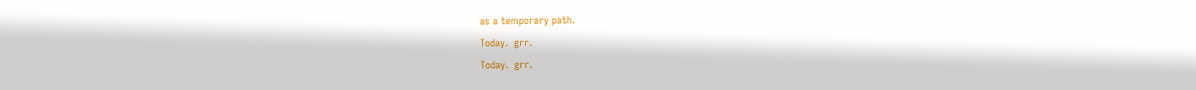as a temporary path.
Today.  grr.
Today.  grr.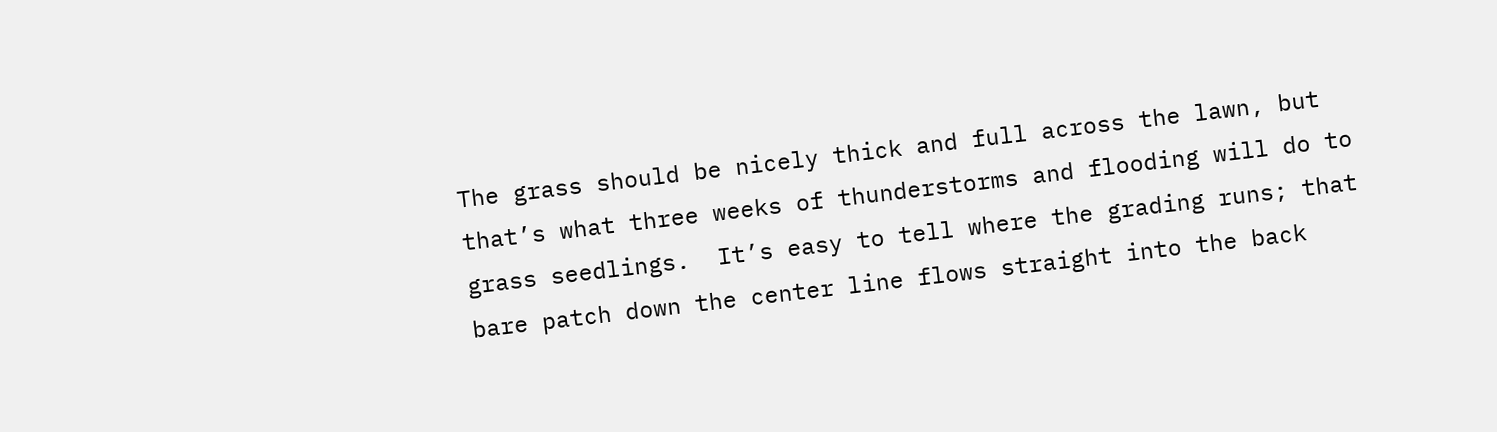The grass should be nicely thick and full across the lawn, but that’s what three weeks of thunderstorms and flooding will do to grass seedlings.  It’s easy to tell where the grading runs; that bare patch down the center line flows straight into the back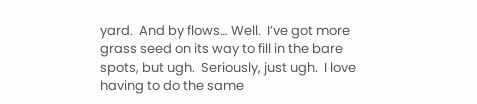yard.  And by flows… Well.  I’ve got more grass seed on its way to fill in the bare spots, but ugh.  Seriously, just ugh.  I love having to do the same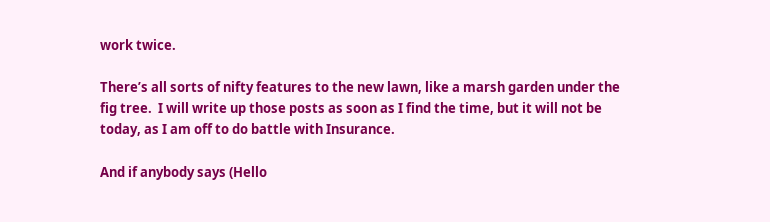work twice.

There’s all sorts of nifty features to the new lawn, like a marsh garden under the fig tree.  I will write up those posts as soon as I find the time, but it will not be today, as I am off to do battle with Insurance.

And if anybody says (Hello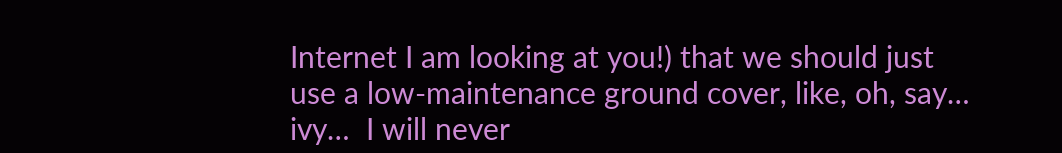Internet I am looking at you!) that we should just use a low-maintenance ground cover, like, oh, say… ivy…  I will never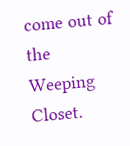come out of the Weeping Closet.